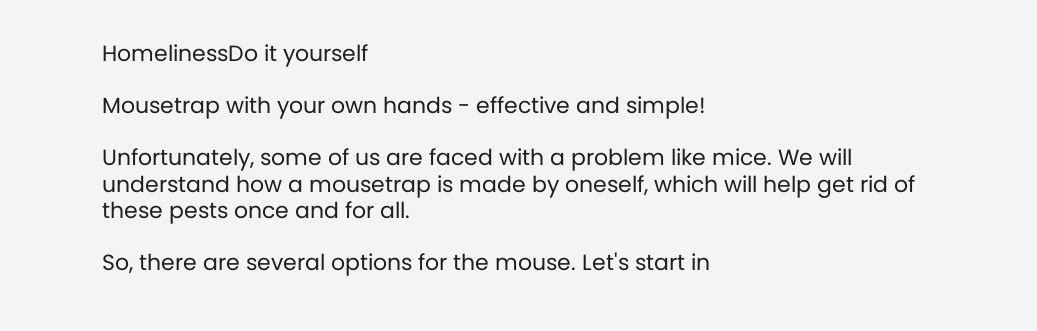HomelinessDo it yourself

Mousetrap with your own hands - effective and simple!

Unfortunately, some of us are faced with a problem like mice. We will understand how a mousetrap is made by oneself, which will help get rid of these pests once and for all.

So, there are several options for the mouse. Let's start in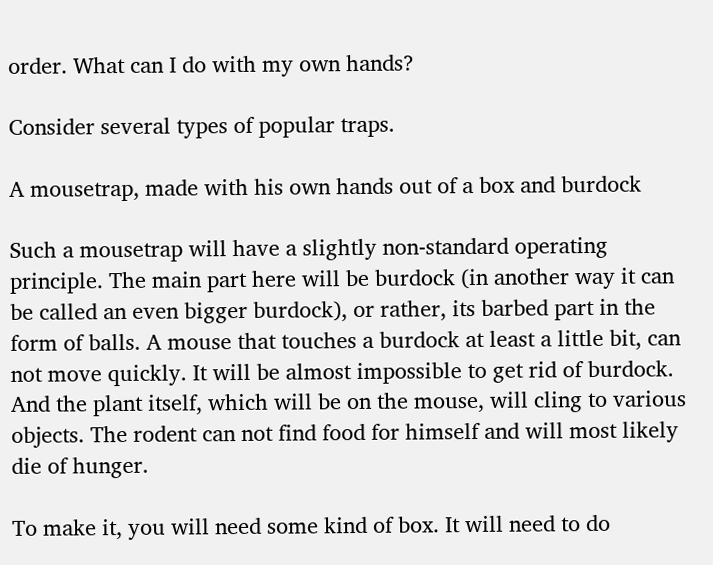order. What can I do with my own hands?

Consider several types of popular traps.

A mousetrap, made with his own hands out of a box and burdock

Such a mousetrap will have a slightly non-standard operating principle. The main part here will be burdock (in another way it can be called an even bigger burdock), or rather, its barbed part in the form of balls. A mouse that touches a burdock at least a little bit, can not move quickly. It will be almost impossible to get rid of burdock. And the plant itself, which will be on the mouse, will cling to various objects. The rodent can not find food for himself and will most likely die of hunger.

To make it, you will need some kind of box. It will need to do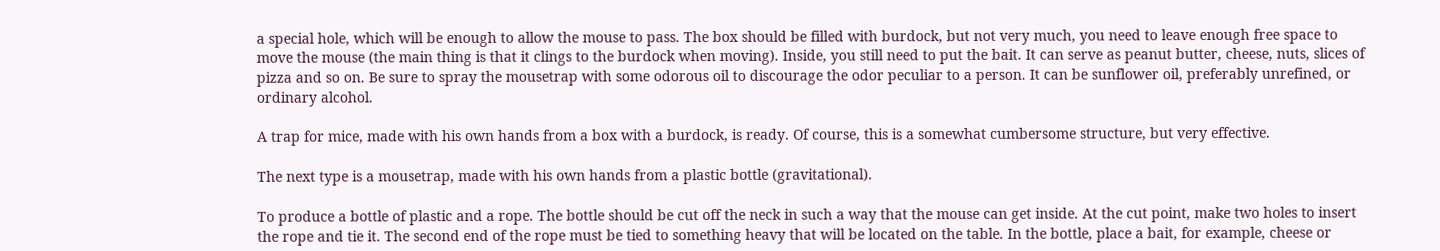a special hole, which will be enough to allow the mouse to pass. The box should be filled with burdock, but not very much, you need to leave enough free space to move the mouse (the main thing is that it clings to the burdock when moving). Inside, you still need to put the bait. It can serve as peanut butter, cheese, nuts, slices of pizza and so on. Be sure to spray the mousetrap with some odorous oil to discourage the odor peculiar to a person. It can be sunflower oil, preferably unrefined, or ordinary alcohol.

A trap for mice, made with his own hands from a box with a burdock, is ready. Of course, this is a somewhat cumbersome structure, but very effective.

The next type is a mousetrap, made with his own hands from a plastic bottle (gravitational).

To produce a bottle of plastic and a rope. The bottle should be cut off the neck in such a way that the mouse can get inside. At the cut point, make two holes to insert the rope and tie it. The second end of the rope must be tied to something heavy that will be located on the table. In the bottle, place a bait, for example, cheese or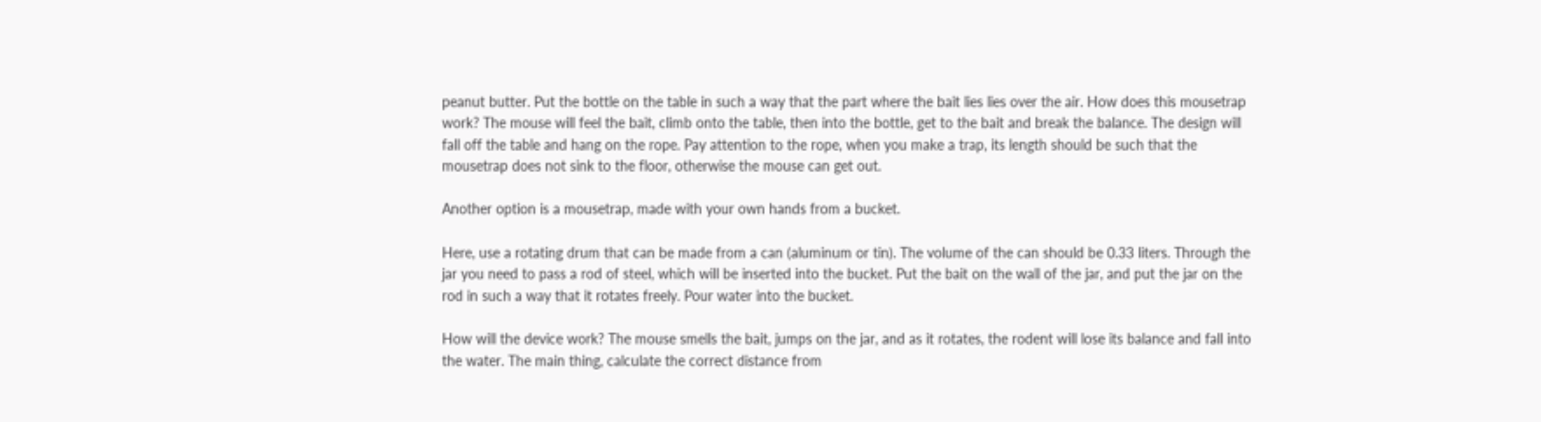peanut butter. Put the bottle on the table in such a way that the part where the bait lies lies over the air. How does this mousetrap work? The mouse will feel the bait, climb onto the table, then into the bottle, get to the bait and break the balance. The design will fall off the table and hang on the rope. Pay attention to the rope, when you make a trap, its length should be such that the mousetrap does not sink to the floor, otherwise the mouse can get out.

Another option is a mousetrap, made with your own hands from a bucket.

Here, use a rotating drum that can be made from a can (aluminum or tin). The volume of the can should be 0.33 liters. Through the jar you need to pass a rod of steel, which will be inserted into the bucket. Put the bait on the wall of the jar, and put the jar on the rod in such a way that it rotates freely. Pour water into the bucket.

How will the device work? The mouse smells the bait, jumps on the jar, and as it rotates, the rodent will lose its balance and fall into the water. The main thing, calculate the correct distance from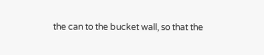the can to the bucket wall, so that the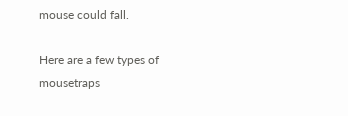mouse could fall.

Here are a few types of mousetraps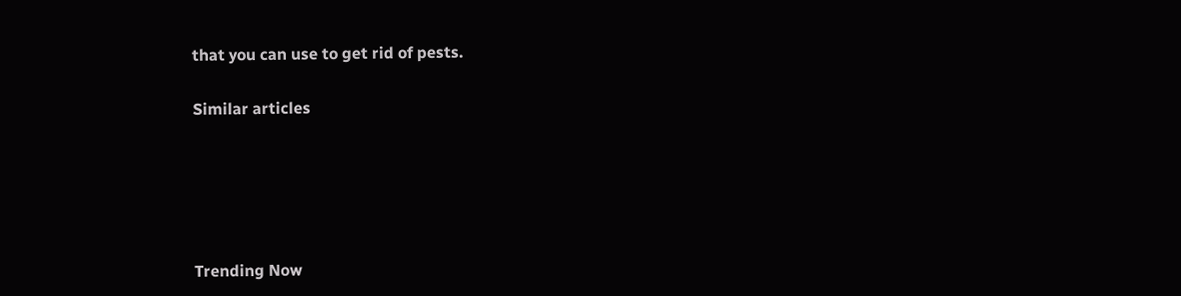that you can use to get rid of pests.

Similar articles





Trending Now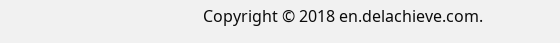Copyright © 2018 en.delachieve.com.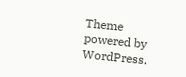Theme powered by WordPress.